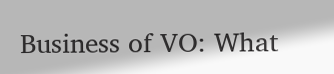Business of VO: What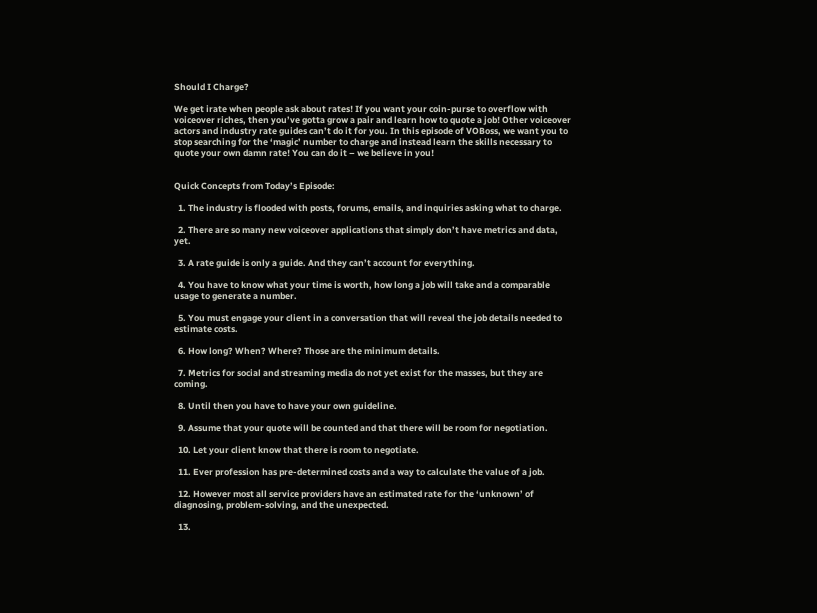Should I Charge?

We get irate when people ask about rates! If you want your coin-purse to overflow with voiceover riches, then you’ve gotta grow a pair and learn how to quote a job! Other voiceover actors and industry rate guides can’t do it for you. In this episode of VOBoss, we want you to stop searching for the ‘magic’ number to charge and instead learn the skills necessary to quote your own damn rate! You can do it – we believe in you!


Quick Concepts from Today’s Episode:

  1. The industry is flooded with posts, forums, emails, and inquiries asking what to charge.

  2. There are so many new voiceover applications that simply don’t have metrics and data, yet.

  3. A rate guide is only a guide. And they can’t account for everything.

  4. You have to know what your time is worth, how long a job will take and a comparable usage to generate a number.

  5. You must engage your client in a conversation that will reveal the job details needed to estimate costs.

  6. How long? When? Where? Those are the minimum details.

  7. Metrics for social and streaming media do not yet exist for the masses, but they are coming.

  8. Until then you have to have your own guideline.

  9. Assume that your quote will be counted and that there will be room for negotiation.

  10. Let your client know that there is room to negotiate.

  11. Ever profession has pre-determined costs and a way to calculate the value of a job.

  12. However most all service providers have an estimated rate for the ‘unknown’ of diagnosing, problem-solving, and the unexpected.

  13.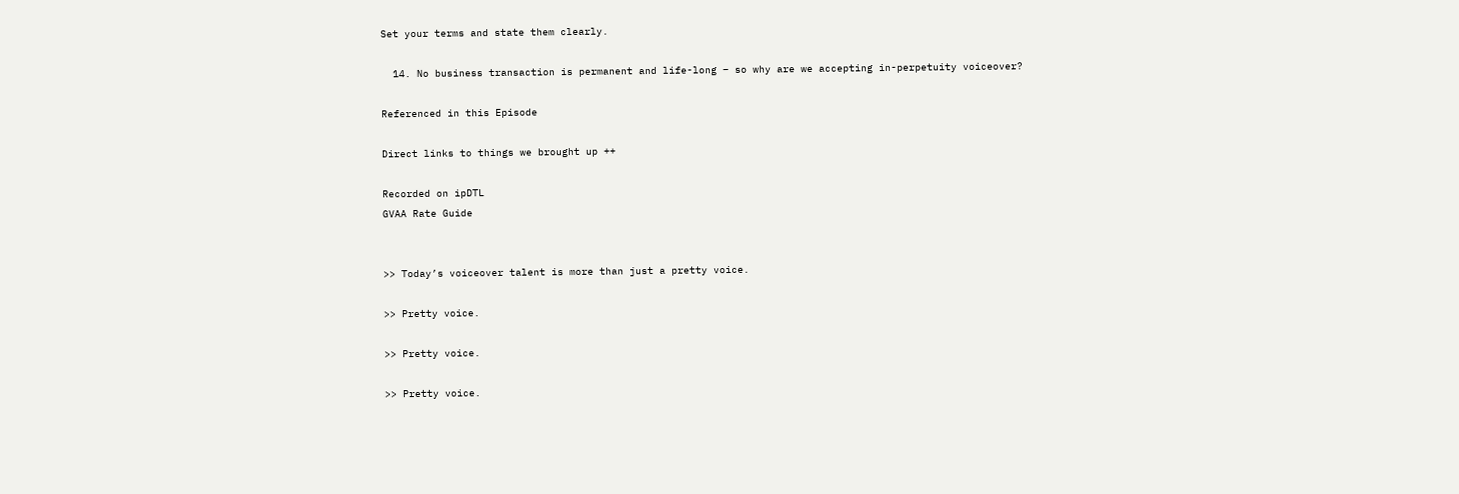Set your terms and state them clearly.

  14. No business transaction is permanent and life-long – so why are we accepting in-perpetuity voiceover?

Referenced in this Episode

Direct links to things we brought up ++

Recorded on ipDTL
GVAA Rate Guide


>> Today’s voiceover talent is more than just a pretty voice.

>> Pretty voice.

>> Pretty voice.

>> Pretty voice.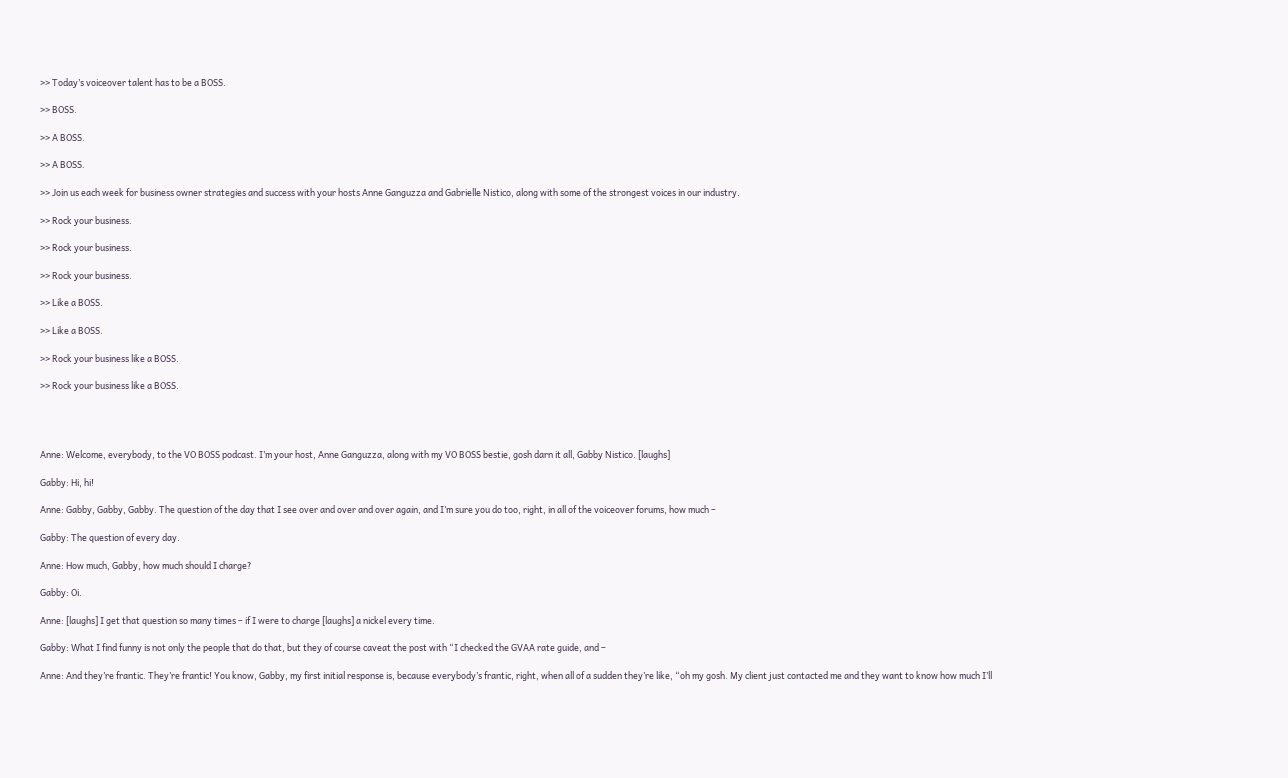>> Today’s voiceover talent has to be a BOSS.

>> BOSS.

>> A BOSS.

>> A BOSS.

>> Join us each week for business owner strategies and success with your hosts Anne Ganguzza and Gabrielle Nistico, along with some of the strongest voices in our industry.

>> Rock your business.

>> Rock your business.

>> Rock your business.

>> Like a BOSS.

>> Like a BOSS.

>> Rock your business like a BOSS.

>> Rock your business like a BOSS.




Anne: Welcome, everybody, to the VO BOSS podcast. I’m your host, Anne Ganguzza, along with my VO BOSS bestie, gosh darn it all, Gabby Nistico. [laughs]

Gabby: Hi, hi!

Anne: Gabby, Gabby, Gabby. The question of the day that I see over and over and over again, and I’m sure you do too, right, in all of the voiceover forums, how much –

Gabby: The question of every day.

Anne: How much, Gabby, how much should I charge?

Gabby: Oi.

Anne: [laughs] I get that question so many times – if I were to charge [laughs] a nickel every time.

Gabby: What I find funny is not only the people that do that, but they of course caveat the post with “I checked the GVAA rate guide, and –

Anne: And they’re frantic. They’re frantic! You know, Gabby, my first initial response is, because everybody’s frantic, right, when all of a sudden they’re like, “oh my gosh. My client just contacted me and they want to know how much I’ll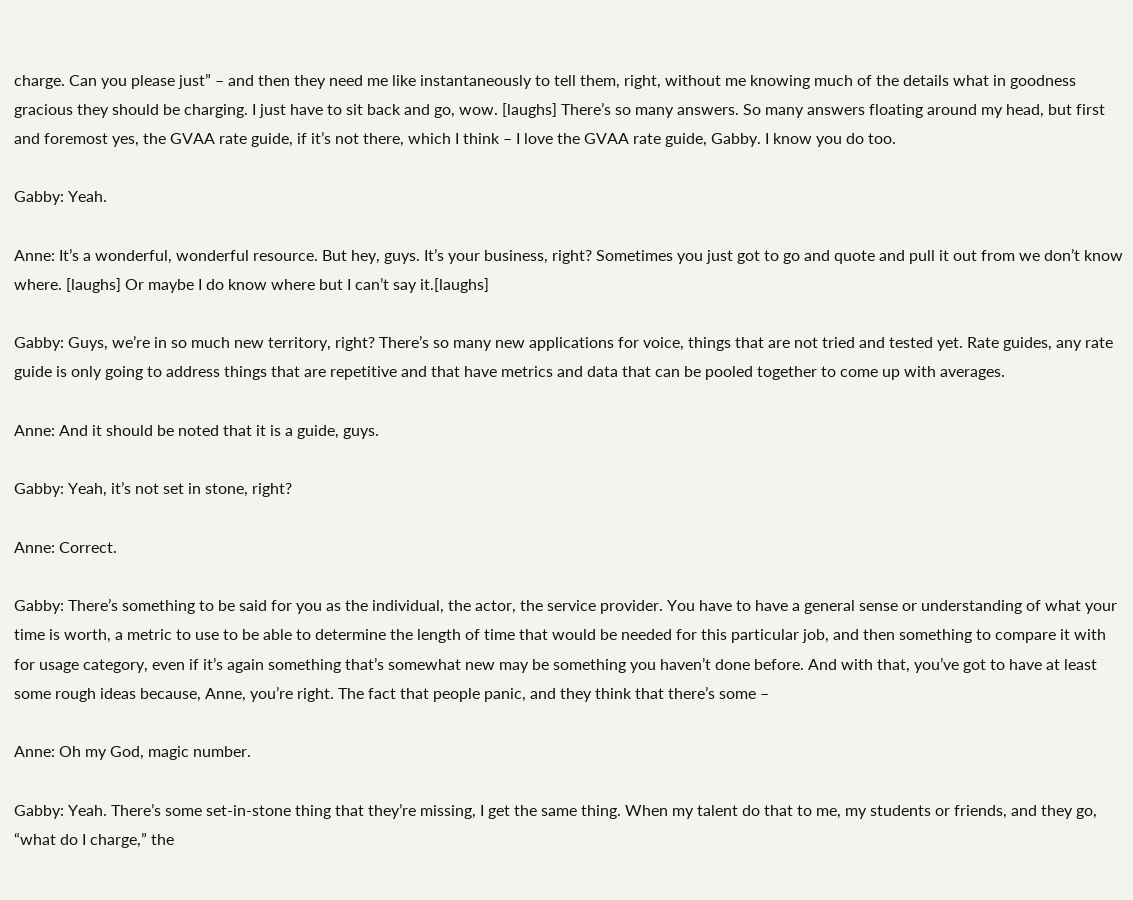charge. Can you please just” – and then they need me like instantaneously to tell them, right, without me knowing much of the details what in goodness gracious they should be charging. I just have to sit back and go, wow. [laughs] There’s so many answers. So many answers floating around my head, but first and foremost yes, the GVAA rate guide, if it’s not there, which I think – I love the GVAA rate guide, Gabby. I know you do too.

Gabby: Yeah.

Anne: It’s a wonderful, wonderful resource. But hey, guys. It’s your business, right? Sometimes you just got to go and quote and pull it out from we don’t know where. [laughs] Or maybe I do know where but I can’t say it.[laughs]

Gabby: Guys, we’re in so much new territory, right? There’s so many new applications for voice, things that are not tried and tested yet. Rate guides, any rate guide is only going to address things that are repetitive and that have metrics and data that can be pooled together to come up with averages.

Anne: And it should be noted that it is a guide, guys.

Gabby: Yeah, it’s not set in stone, right?

Anne: Correct.

Gabby: There’s something to be said for you as the individual, the actor, the service provider. You have to have a general sense or understanding of what your time is worth, a metric to use to be able to determine the length of time that would be needed for this particular job, and then something to compare it with for usage category, even if it’s again something that’s somewhat new may be something you haven’t done before. And with that, you’ve got to have at least some rough ideas because, Anne, you’re right. The fact that people panic, and they think that there’s some –

Anne: Oh my God, magic number.

Gabby: Yeah. There’s some set-in-stone thing that they’re missing, I get the same thing. When my talent do that to me, my students or friends, and they go, “what do I charge,” the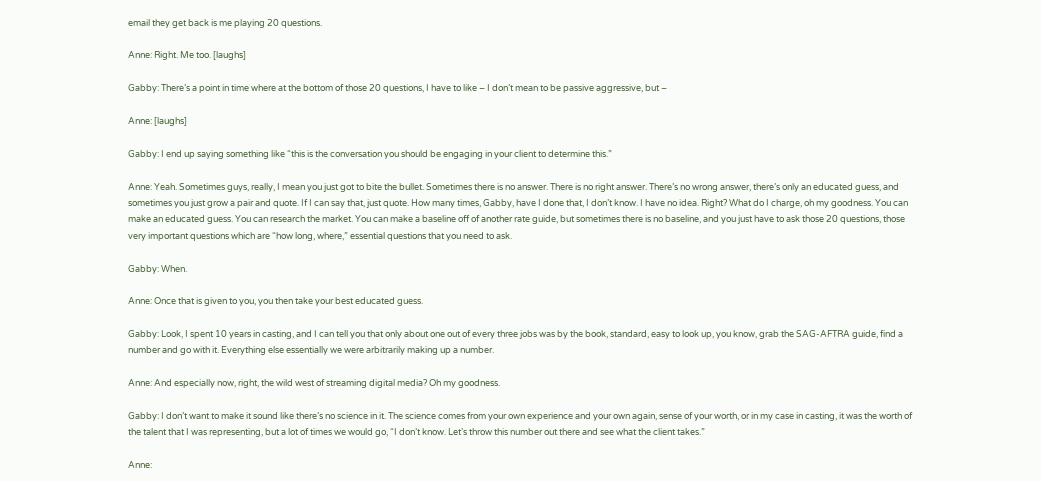email they get back is me playing 20 questions.

Anne: Right. Me too. [laughs]

Gabby: There’s a point in time where at the bottom of those 20 questions, I have to like – I don’t mean to be passive aggressive, but –

Anne: [laughs]

Gabby: I end up saying something like “this is the conversation you should be engaging in your client to determine this.”

Anne: Yeah. Sometimes guys, really, I mean you just got to bite the bullet. Sometimes there is no answer. There is no right answer. There’s no wrong answer, there’s only an educated guess, and sometimes you just grow a pair and quote. If I can say that, just quote. How many times, Gabby, have I done that, I don’t know. I have no idea. Right? What do I charge, oh my goodness. You can make an educated guess. You can research the market. You can make a baseline off of another rate guide, but sometimes there is no baseline, and you just have to ask those 20 questions, those very important questions which are “how long, where,” essential questions that you need to ask.

Gabby: When.

Anne: Once that is given to you, you then take your best educated guess.

Gabby: Look, I spent 10 years in casting, and I can tell you that only about one out of every three jobs was by the book, standard, easy to look up, you know, grab the SAG-AFTRA guide, find a number and go with it. Everything else essentially we were arbitrarily making up a number.

Anne: And especially now, right, the wild west of streaming digital media? Oh my goodness.

Gabby: I don’t want to make it sound like there’s no science in it. The science comes from your own experience and your own again, sense of your worth, or in my case in casting, it was the worth of the talent that I was representing, but a lot of times we would go, “I don’t know. Let’s throw this number out there and see what the client takes.”

Anne: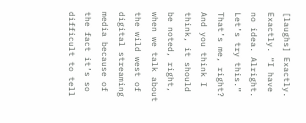[laughs] Exactly. Exactly. “I have no idea. Alright. Let’s try this.” That’s me, right? And you think I think, it should be noted, right, when we talk about the wild west of digital streaming media because of the fact it’s so difficult to tell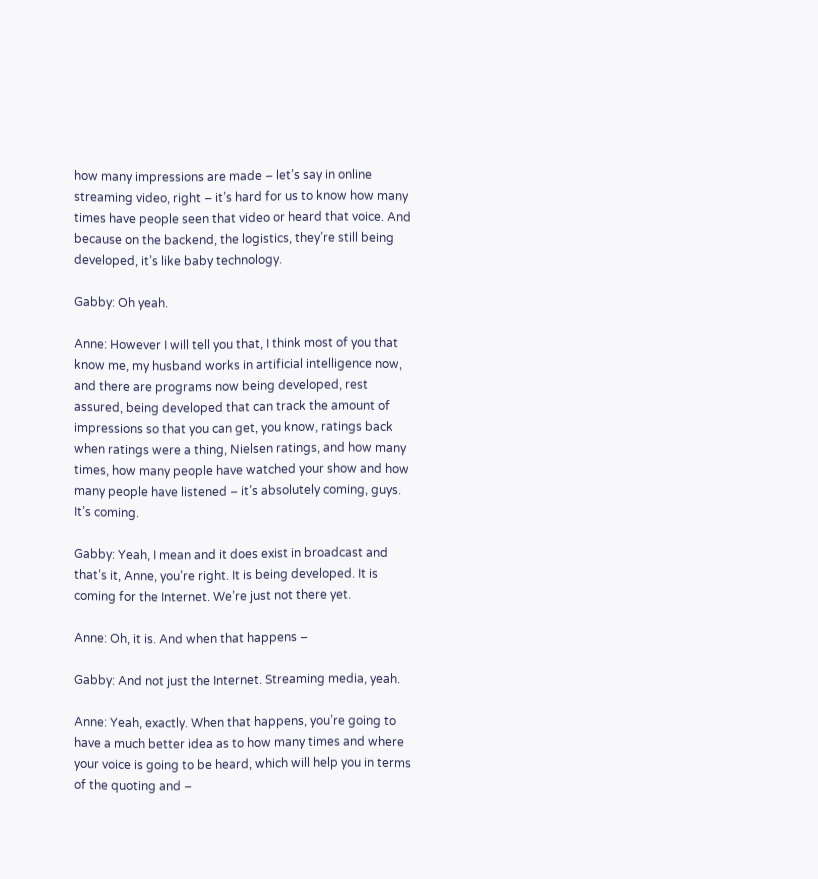how many impressions are made – let’s say in online streaming video, right – it’s hard for us to know how many times have people seen that video or heard that voice. And because on the backend, the logistics, they’re still being developed, it’s like baby technology.

Gabby: Oh yeah.

Anne: However I will tell you that, I think most of you that know me, my husband works in artificial intelligence now, and there are programs now being developed, rest assured, being developed that can track the amount of impressions so that you can get, you know, ratings back when ratings were a thing, Nielsen ratings, and how many times, how many people have watched your show and how many people have listened – it’s absolutely coming, guys. It’s coming.

Gabby: Yeah, I mean and it does exist in broadcast and that’s it, Anne, you’re right. It is being developed. It is coming for the Internet. We’re just not there yet.

Anne: Oh, it is. And when that happens –

Gabby: And not just the Internet. Streaming media, yeah.

Anne: Yeah, exactly. When that happens, you’re going to have a much better idea as to how many times and where your voice is going to be heard, which will help you in terms of the quoting and –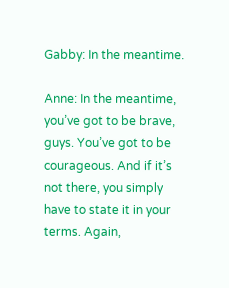Gabby: In the meantime.

Anne: In the meantime, you’ve got to be brave, guys. You’ve got to be courageous. And if it’s not there, you simply have to state it in your terms. Again,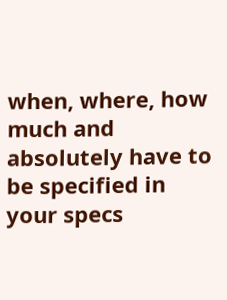when, where, how much and absolutely have to be specified in your specs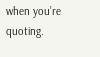when you’re quoting.